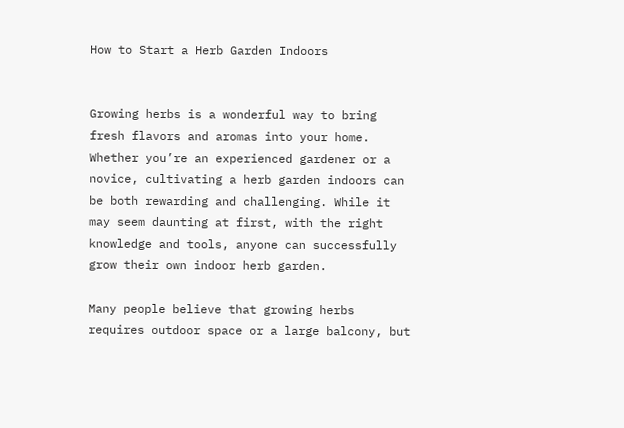How to Start a Herb Garden Indoors


Growing herbs is a wonderful way to bring fresh flavors and aromas into your home. Whether you’re an experienced gardener or a novice, cultivating a herb garden indoors can be both rewarding and challenging. While it may seem daunting at first, with the right knowledge and tools, anyone can successfully grow their own indoor herb garden.

Many people believe that growing herbs requires outdoor space or a large balcony, but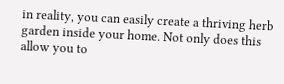in reality, you can easily create a thriving herb garden inside your home. Not only does this allow you to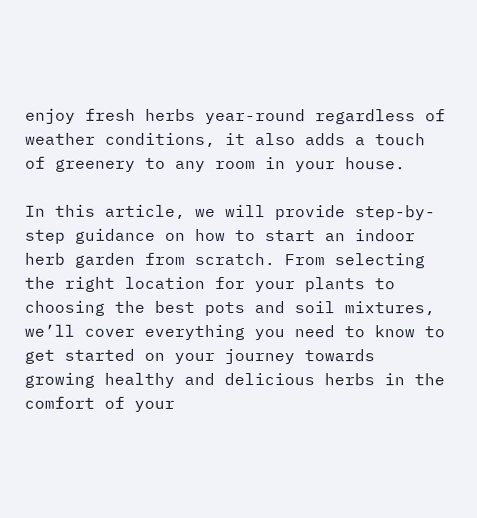enjoy fresh herbs year-round regardless of weather conditions, it also adds a touch of greenery to any room in your house.

In this article, we will provide step-by-step guidance on how to start an indoor herb garden from scratch. From selecting the right location for your plants to choosing the best pots and soil mixtures, we’ll cover everything you need to know to get started on your journey towards growing healthy and delicious herbs in the comfort of your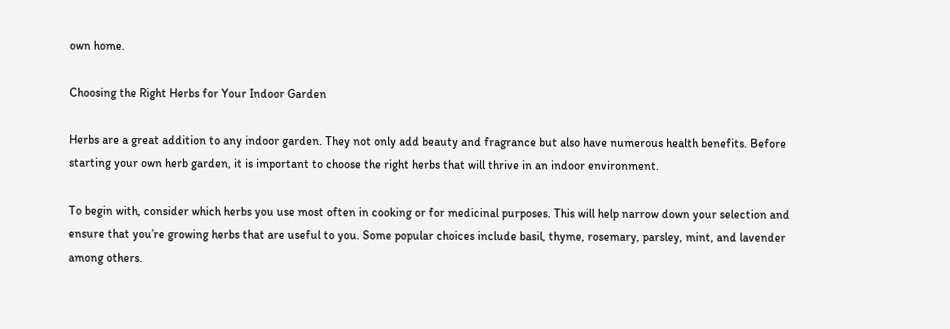own home.

Choosing the Right Herbs for Your Indoor Garden

Herbs are a great addition to any indoor garden. They not only add beauty and fragrance but also have numerous health benefits. Before starting your own herb garden, it is important to choose the right herbs that will thrive in an indoor environment.

To begin with, consider which herbs you use most often in cooking or for medicinal purposes. This will help narrow down your selection and ensure that you’re growing herbs that are useful to you. Some popular choices include basil, thyme, rosemary, parsley, mint, and lavender among others.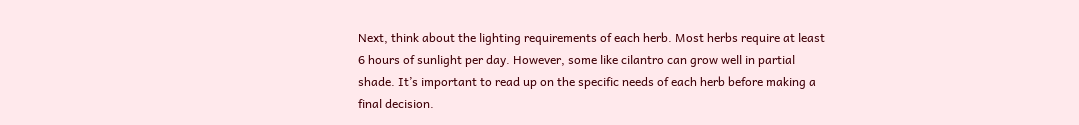Next, think about the lighting requirements of each herb. Most herbs require at least 6 hours of sunlight per day. However, some like cilantro can grow well in partial shade. It’s important to read up on the specific needs of each herb before making a final decision.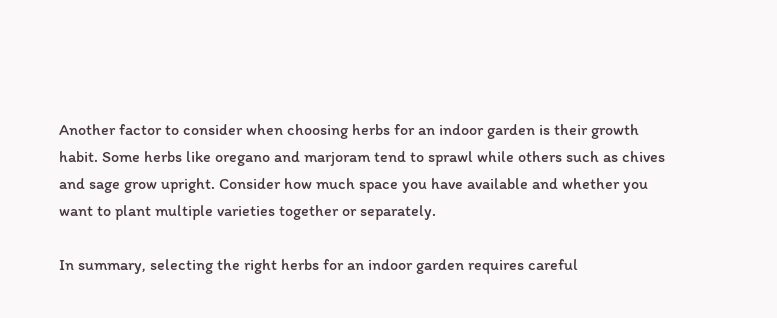Another factor to consider when choosing herbs for an indoor garden is their growth habit. Some herbs like oregano and marjoram tend to sprawl while others such as chives and sage grow upright. Consider how much space you have available and whether you want to plant multiple varieties together or separately.

In summary, selecting the right herbs for an indoor garden requires careful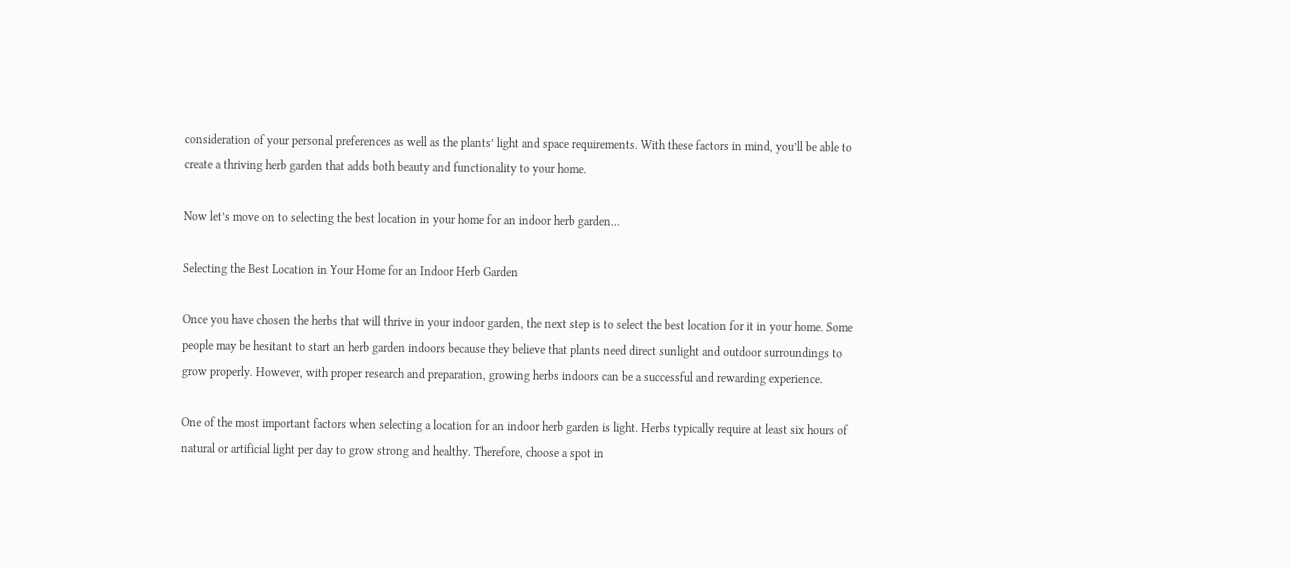consideration of your personal preferences as well as the plants’ light and space requirements. With these factors in mind, you’ll be able to create a thriving herb garden that adds both beauty and functionality to your home.

Now let’s move on to selecting the best location in your home for an indoor herb garden…

Selecting the Best Location in Your Home for an Indoor Herb Garden

Once you have chosen the herbs that will thrive in your indoor garden, the next step is to select the best location for it in your home. Some people may be hesitant to start an herb garden indoors because they believe that plants need direct sunlight and outdoor surroundings to grow properly. However, with proper research and preparation, growing herbs indoors can be a successful and rewarding experience.

One of the most important factors when selecting a location for an indoor herb garden is light. Herbs typically require at least six hours of natural or artificial light per day to grow strong and healthy. Therefore, choose a spot in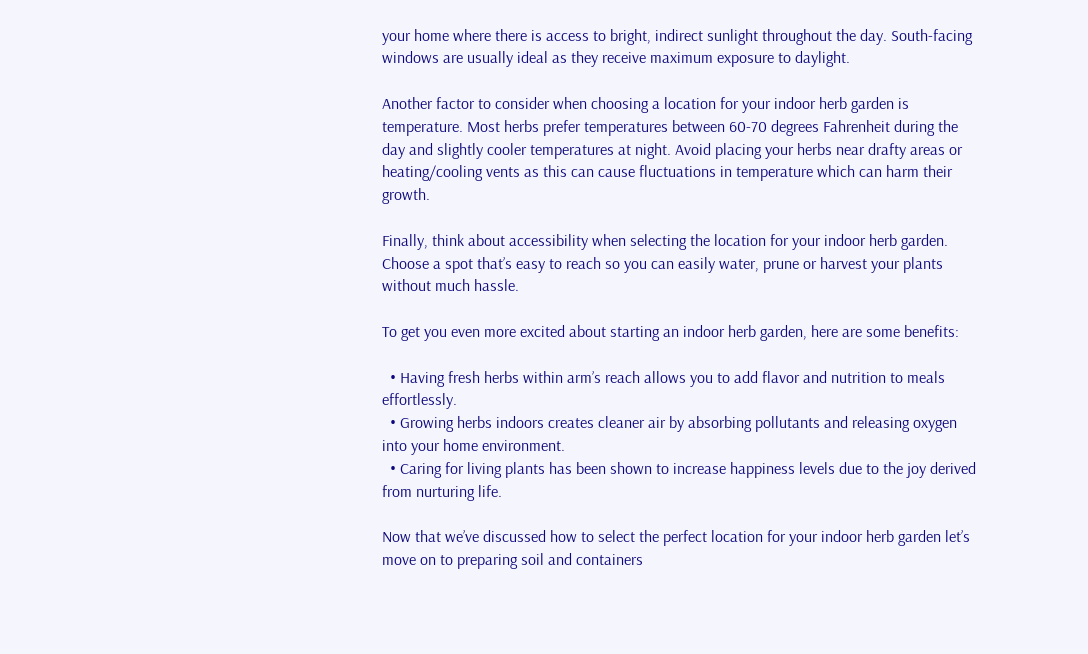your home where there is access to bright, indirect sunlight throughout the day. South-facing windows are usually ideal as they receive maximum exposure to daylight.

Another factor to consider when choosing a location for your indoor herb garden is temperature. Most herbs prefer temperatures between 60-70 degrees Fahrenheit during the day and slightly cooler temperatures at night. Avoid placing your herbs near drafty areas or heating/cooling vents as this can cause fluctuations in temperature which can harm their growth.

Finally, think about accessibility when selecting the location for your indoor herb garden. Choose a spot that’s easy to reach so you can easily water, prune or harvest your plants without much hassle.

To get you even more excited about starting an indoor herb garden, here are some benefits:

  • Having fresh herbs within arm’s reach allows you to add flavor and nutrition to meals effortlessly.
  • Growing herbs indoors creates cleaner air by absorbing pollutants and releasing oxygen into your home environment.
  • Caring for living plants has been shown to increase happiness levels due to the joy derived from nurturing life.

Now that we’ve discussed how to select the perfect location for your indoor herb garden let’s move on to preparing soil and containers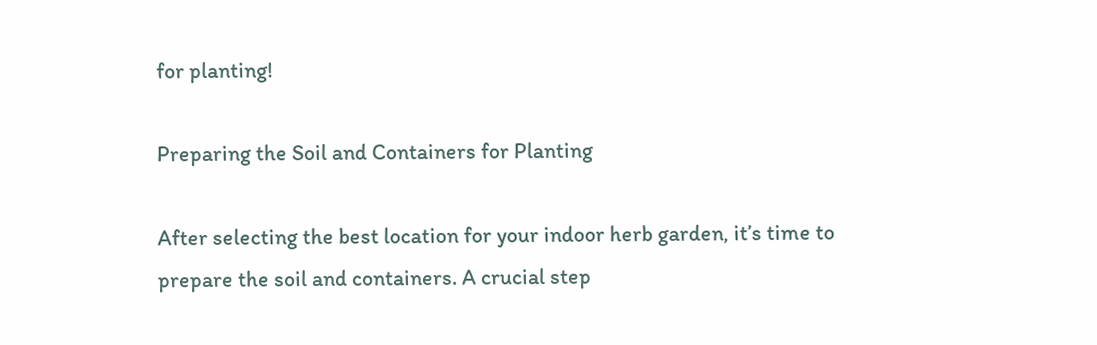for planting!

Preparing the Soil and Containers for Planting

After selecting the best location for your indoor herb garden, it’s time to prepare the soil and containers. A crucial step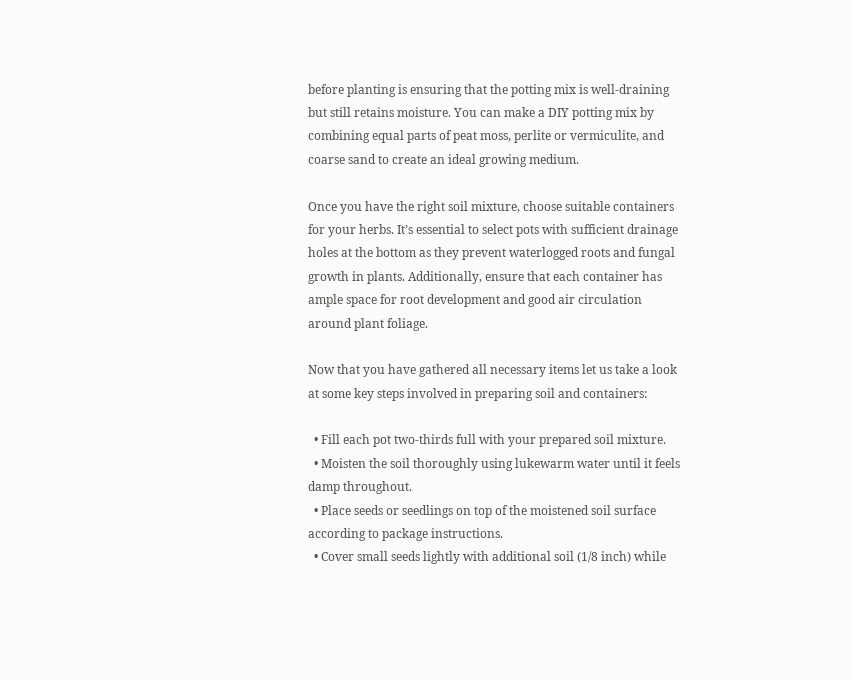before planting is ensuring that the potting mix is well-draining but still retains moisture. You can make a DIY potting mix by combining equal parts of peat moss, perlite or vermiculite, and coarse sand to create an ideal growing medium.

Once you have the right soil mixture, choose suitable containers for your herbs. It’s essential to select pots with sufficient drainage holes at the bottom as they prevent waterlogged roots and fungal growth in plants. Additionally, ensure that each container has ample space for root development and good air circulation around plant foliage.

Now that you have gathered all necessary items let us take a look at some key steps involved in preparing soil and containers:

  • Fill each pot two-thirds full with your prepared soil mixture.
  • Moisten the soil thoroughly using lukewarm water until it feels damp throughout.
  • Place seeds or seedlings on top of the moistened soil surface according to package instructions.
  • Cover small seeds lightly with additional soil (1/8 inch) while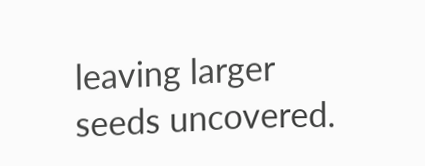leaving larger seeds uncovered.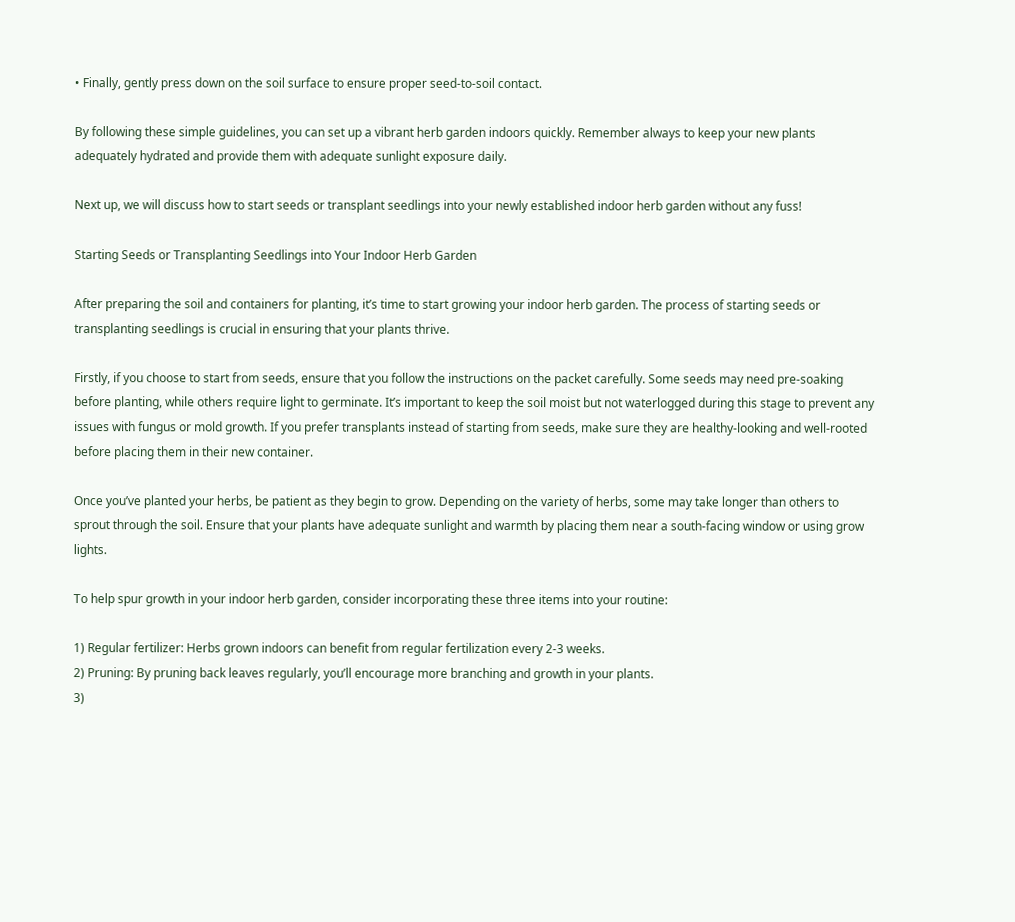• Finally, gently press down on the soil surface to ensure proper seed-to-soil contact.

By following these simple guidelines, you can set up a vibrant herb garden indoors quickly. Remember always to keep your new plants adequately hydrated and provide them with adequate sunlight exposure daily.

Next up, we will discuss how to start seeds or transplant seedlings into your newly established indoor herb garden without any fuss!

Starting Seeds or Transplanting Seedlings into Your Indoor Herb Garden

After preparing the soil and containers for planting, it’s time to start growing your indoor herb garden. The process of starting seeds or transplanting seedlings is crucial in ensuring that your plants thrive.

Firstly, if you choose to start from seeds, ensure that you follow the instructions on the packet carefully. Some seeds may need pre-soaking before planting, while others require light to germinate. It’s important to keep the soil moist but not waterlogged during this stage to prevent any issues with fungus or mold growth. If you prefer transplants instead of starting from seeds, make sure they are healthy-looking and well-rooted before placing them in their new container.

Once you’ve planted your herbs, be patient as they begin to grow. Depending on the variety of herbs, some may take longer than others to sprout through the soil. Ensure that your plants have adequate sunlight and warmth by placing them near a south-facing window or using grow lights.

To help spur growth in your indoor herb garden, consider incorporating these three items into your routine:

1) Regular fertilizer: Herbs grown indoors can benefit from regular fertilization every 2-3 weeks.
2) Pruning: By pruning back leaves regularly, you’ll encourage more branching and growth in your plants.
3)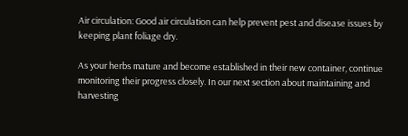Air circulation: Good air circulation can help prevent pest and disease issues by keeping plant foliage dry.

As your herbs mature and become established in their new container, continue monitoring their progress closely. In our next section about maintaining and harvesting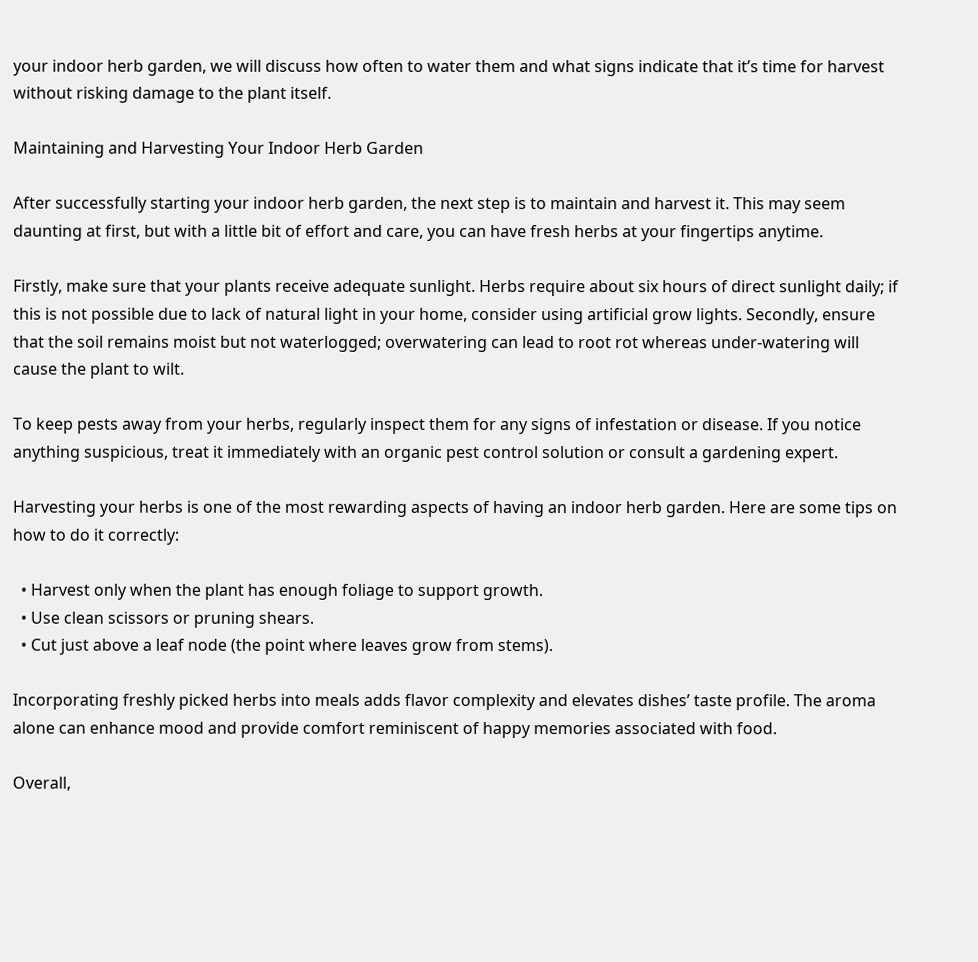your indoor herb garden, we will discuss how often to water them and what signs indicate that it’s time for harvest without risking damage to the plant itself.

Maintaining and Harvesting Your Indoor Herb Garden

After successfully starting your indoor herb garden, the next step is to maintain and harvest it. This may seem daunting at first, but with a little bit of effort and care, you can have fresh herbs at your fingertips anytime.

Firstly, make sure that your plants receive adequate sunlight. Herbs require about six hours of direct sunlight daily; if this is not possible due to lack of natural light in your home, consider using artificial grow lights. Secondly, ensure that the soil remains moist but not waterlogged; overwatering can lead to root rot whereas under-watering will cause the plant to wilt.

To keep pests away from your herbs, regularly inspect them for any signs of infestation or disease. If you notice anything suspicious, treat it immediately with an organic pest control solution or consult a gardening expert.

Harvesting your herbs is one of the most rewarding aspects of having an indoor herb garden. Here are some tips on how to do it correctly:

  • Harvest only when the plant has enough foliage to support growth.
  • Use clean scissors or pruning shears.
  • Cut just above a leaf node (the point where leaves grow from stems).

Incorporating freshly picked herbs into meals adds flavor complexity and elevates dishes’ taste profile. The aroma alone can enhance mood and provide comfort reminiscent of happy memories associated with food.

Overall,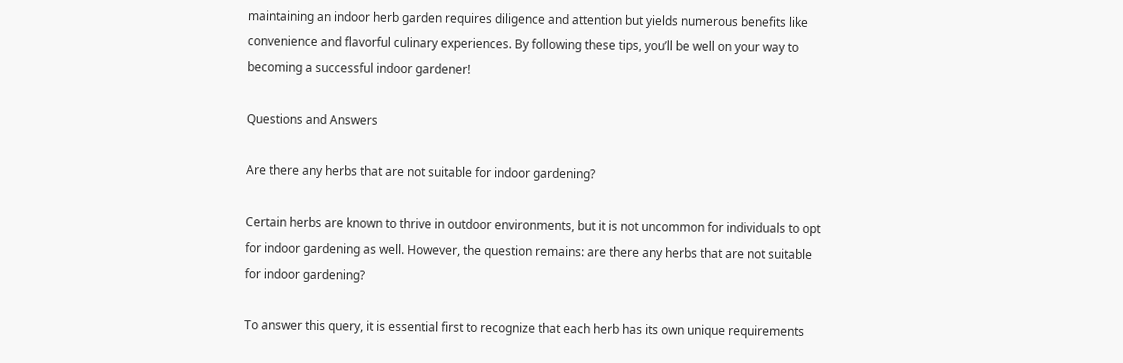maintaining an indoor herb garden requires diligence and attention but yields numerous benefits like convenience and flavorful culinary experiences. By following these tips, you’ll be well on your way to becoming a successful indoor gardener!

Questions and Answers

Are there any herbs that are not suitable for indoor gardening?

Certain herbs are known to thrive in outdoor environments, but it is not uncommon for individuals to opt for indoor gardening as well. However, the question remains: are there any herbs that are not suitable for indoor gardening?

To answer this query, it is essential first to recognize that each herb has its own unique requirements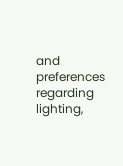and preferences regarding lighting,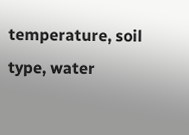temperature, soil type, water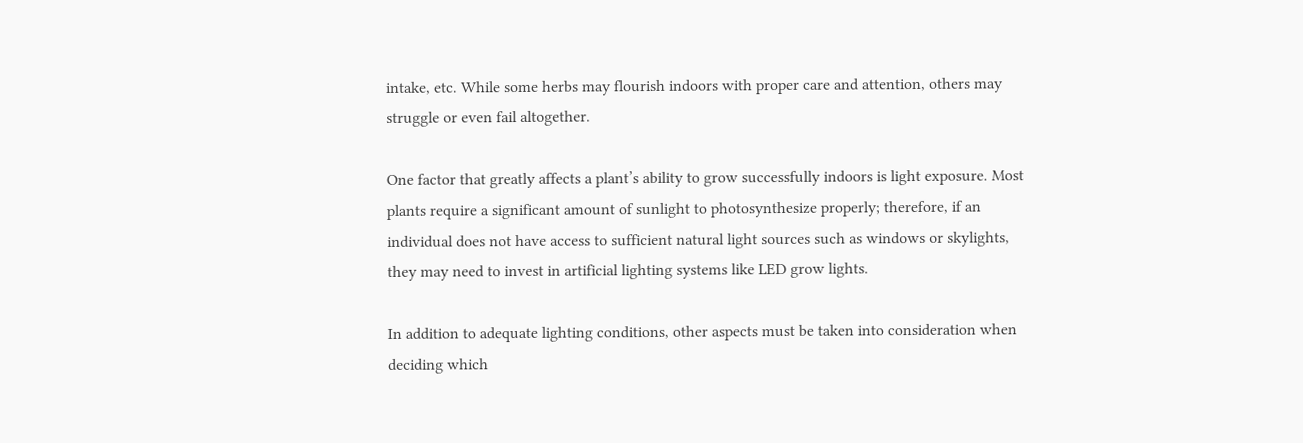intake, etc. While some herbs may flourish indoors with proper care and attention, others may struggle or even fail altogether.

One factor that greatly affects a plant’s ability to grow successfully indoors is light exposure. Most plants require a significant amount of sunlight to photosynthesize properly; therefore, if an individual does not have access to sufficient natural light sources such as windows or skylights, they may need to invest in artificial lighting systems like LED grow lights.

In addition to adequate lighting conditions, other aspects must be taken into consideration when deciding which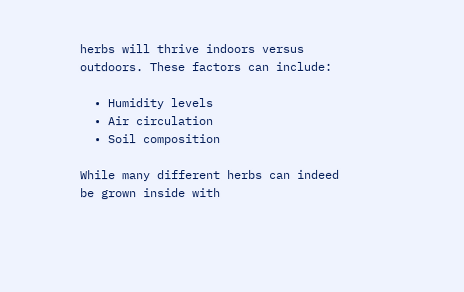herbs will thrive indoors versus outdoors. These factors can include:

  • Humidity levels
  • Air circulation
  • Soil composition

While many different herbs can indeed be grown inside with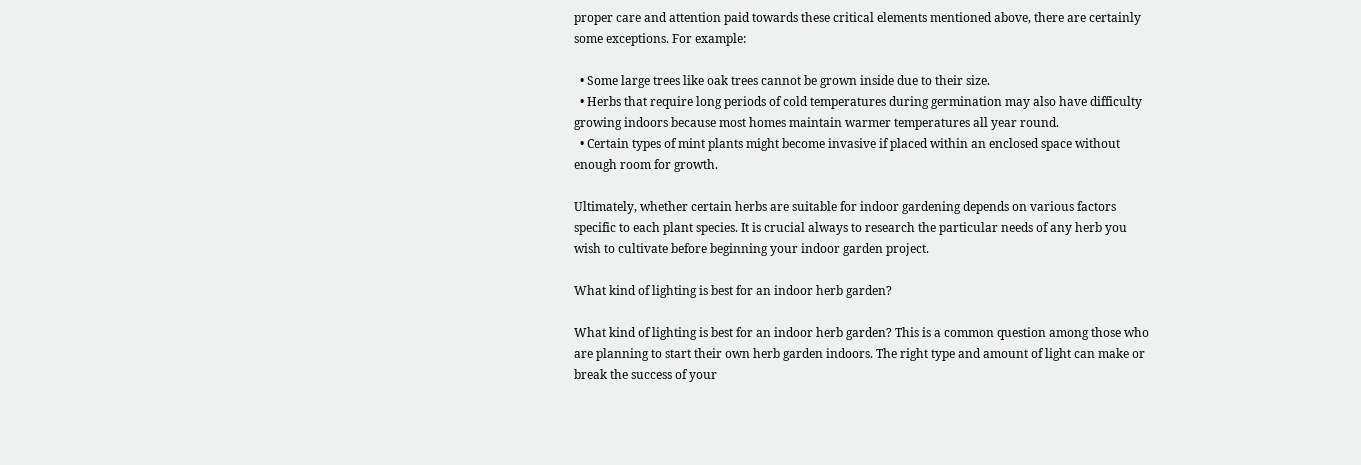proper care and attention paid towards these critical elements mentioned above, there are certainly some exceptions. For example:

  • Some large trees like oak trees cannot be grown inside due to their size.
  • Herbs that require long periods of cold temperatures during germination may also have difficulty growing indoors because most homes maintain warmer temperatures all year round.
  • Certain types of mint plants might become invasive if placed within an enclosed space without enough room for growth.

Ultimately, whether certain herbs are suitable for indoor gardening depends on various factors specific to each plant species. It is crucial always to research the particular needs of any herb you wish to cultivate before beginning your indoor garden project.

What kind of lighting is best for an indoor herb garden?

What kind of lighting is best for an indoor herb garden? This is a common question among those who are planning to start their own herb garden indoors. The right type and amount of light can make or break the success of your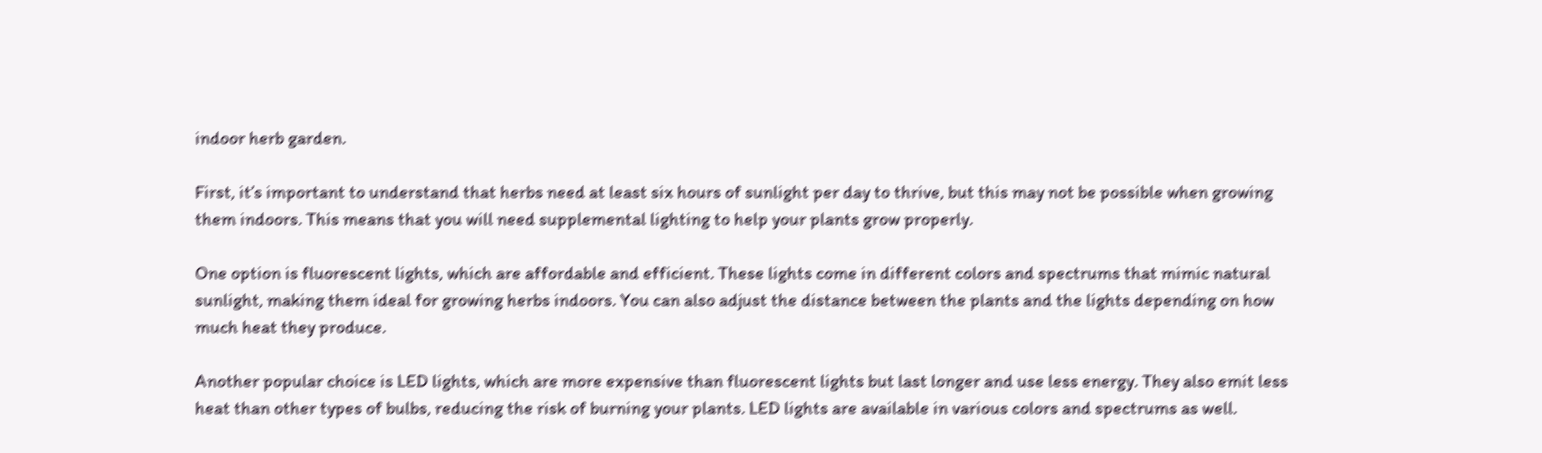indoor herb garden.

First, it’s important to understand that herbs need at least six hours of sunlight per day to thrive, but this may not be possible when growing them indoors. This means that you will need supplemental lighting to help your plants grow properly.

One option is fluorescent lights, which are affordable and efficient. These lights come in different colors and spectrums that mimic natural sunlight, making them ideal for growing herbs indoors. You can also adjust the distance between the plants and the lights depending on how much heat they produce.

Another popular choice is LED lights, which are more expensive than fluorescent lights but last longer and use less energy. They also emit less heat than other types of bulbs, reducing the risk of burning your plants. LED lights are available in various colors and spectrums as well.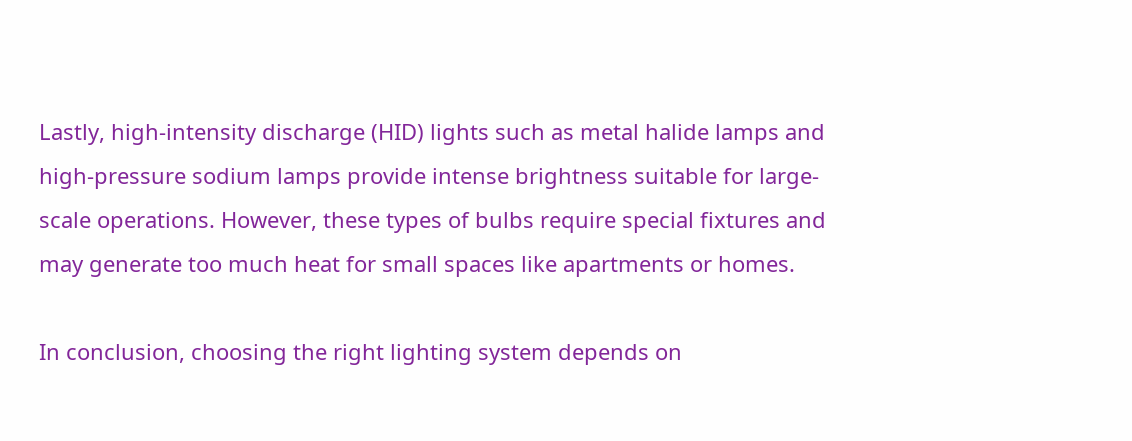Lastly, high-intensity discharge (HID) lights such as metal halide lamps and high-pressure sodium lamps provide intense brightness suitable for large-scale operations. However, these types of bulbs require special fixtures and may generate too much heat for small spaces like apartments or homes.

In conclusion, choosing the right lighting system depends on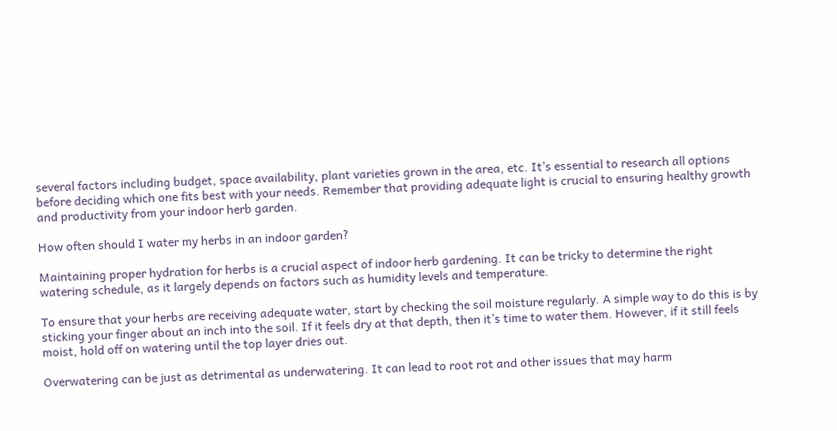several factors including budget, space availability, plant varieties grown in the area, etc. It’s essential to research all options before deciding which one fits best with your needs. Remember that providing adequate light is crucial to ensuring healthy growth and productivity from your indoor herb garden.

How often should I water my herbs in an indoor garden?

Maintaining proper hydration for herbs is a crucial aspect of indoor herb gardening. It can be tricky to determine the right watering schedule, as it largely depends on factors such as humidity levels and temperature.

To ensure that your herbs are receiving adequate water, start by checking the soil moisture regularly. A simple way to do this is by sticking your finger about an inch into the soil. If it feels dry at that depth, then it’s time to water them. However, if it still feels moist, hold off on watering until the top layer dries out.

Overwatering can be just as detrimental as underwatering. It can lead to root rot and other issues that may harm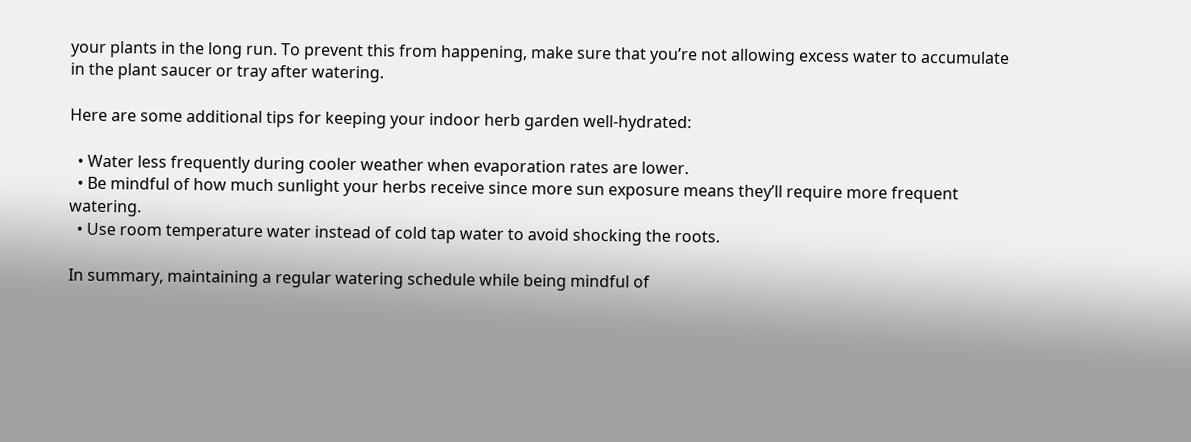your plants in the long run. To prevent this from happening, make sure that you’re not allowing excess water to accumulate in the plant saucer or tray after watering.

Here are some additional tips for keeping your indoor herb garden well-hydrated:

  • Water less frequently during cooler weather when evaporation rates are lower.
  • Be mindful of how much sunlight your herbs receive since more sun exposure means they’ll require more frequent watering.
  • Use room temperature water instead of cold tap water to avoid shocking the roots.

In summary, maintaining a regular watering schedule while being mindful of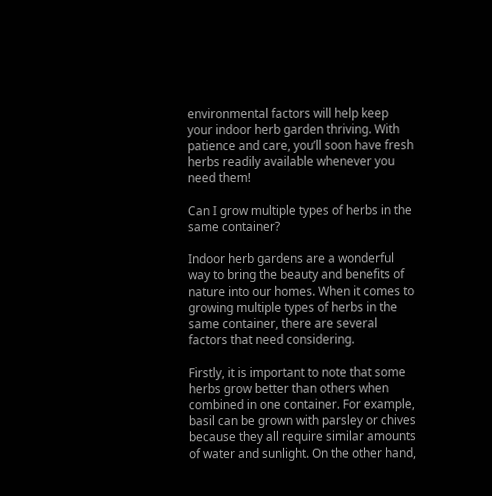environmental factors will help keep your indoor herb garden thriving. With patience and care, you’ll soon have fresh herbs readily available whenever you need them!

Can I grow multiple types of herbs in the same container?

Indoor herb gardens are a wonderful way to bring the beauty and benefits of nature into our homes. When it comes to growing multiple types of herbs in the same container, there are several factors that need considering.

Firstly, it is important to note that some herbs grow better than others when combined in one container. For example, basil can be grown with parsley or chives because they all require similar amounts of water and sunlight. On the other hand,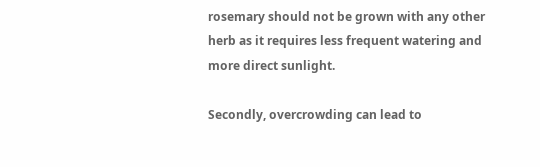rosemary should not be grown with any other herb as it requires less frequent watering and more direct sunlight.

Secondly, overcrowding can lead to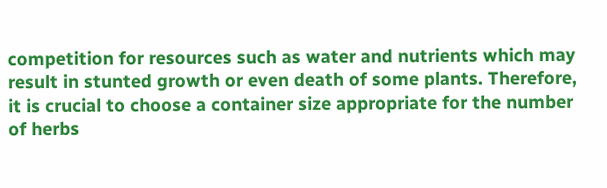competition for resources such as water and nutrients which may result in stunted growth or even death of some plants. Therefore, it is crucial to choose a container size appropriate for the number of herbs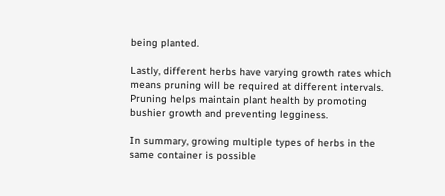being planted.

Lastly, different herbs have varying growth rates which means pruning will be required at different intervals. Pruning helps maintain plant health by promoting bushier growth and preventing legginess.

In summary, growing multiple types of herbs in the same container is possible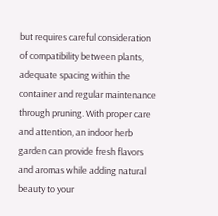but requires careful consideration of compatibility between plants, adequate spacing within the container and regular maintenance through pruning. With proper care and attention, an indoor herb garden can provide fresh flavors and aromas while adding natural beauty to your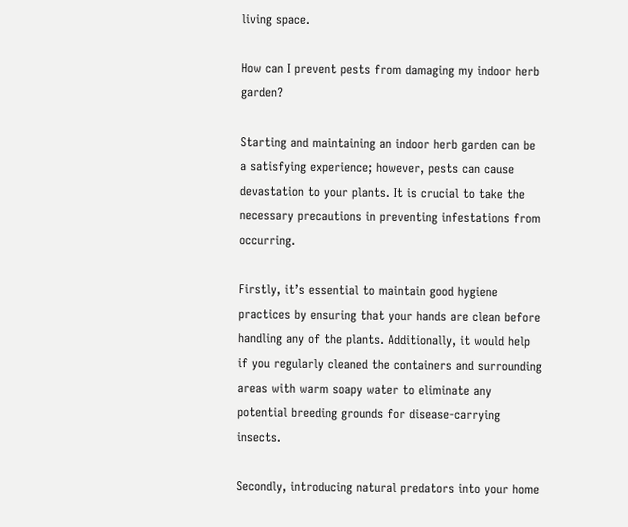living space.

How can I prevent pests from damaging my indoor herb garden?

Starting and maintaining an indoor herb garden can be a satisfying experience; however, pests can cause devastation to your plants. It is crucial to take the necessary precautions in preventing infestations from occurring.

Firstly, it’s essential to maintain good hygiene practices by ensuring that your hands are clean before handling any of the plants. Additionally, it would help if you regularly cleaned the containers and surrounding areas with warm soapy water to eliminate any potential breeding grounds for disease-carrying insects.

Secondly, introducing natural predators into your home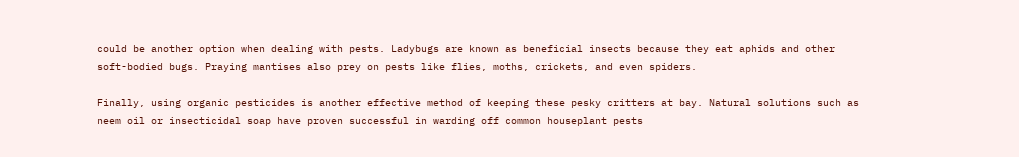could be another option when dealing with pests. Ladybugs are known as beneficial insects because they eat aphids and other soft-bodied bugs. Praying mantises also prey on pests like flies, moths, crickets, and even spiders.

Finally, using organic pesticides is another effective method of keeping these pesky critters at bay. Natural solutions such as neem oil or insecticidal soap have proven successful in warding off common houseplant pests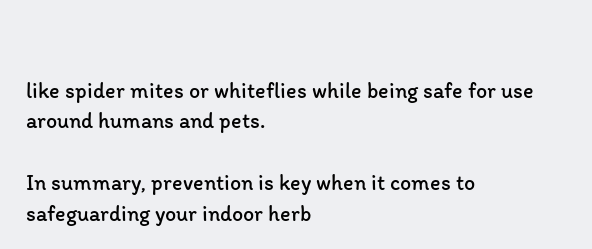like spider mites or whiteflies while being safe for use around humans and pets.

In summary, prevention is key when it comes to safeguarding your indoor herb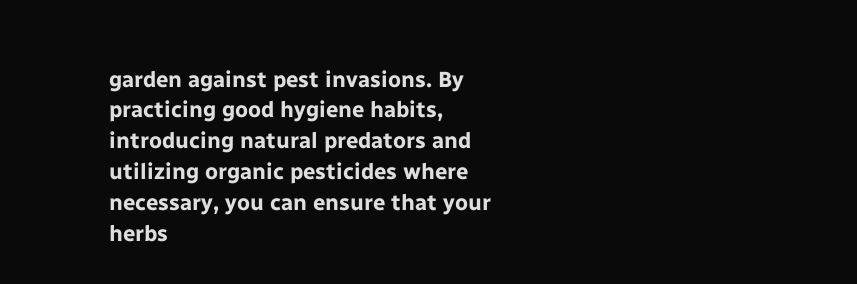garden against pest invasions. By practicing good hygiene habits, introducing natural predators and utilizing organic pesticides where necessary, you can ensure that your herbs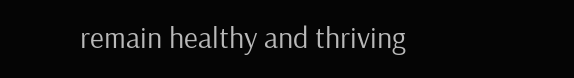remain healthy and thriving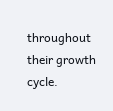throughout their growth cycle.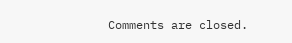Comments are closed.